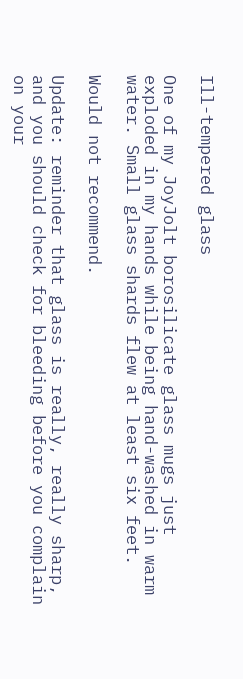Ill-tempered glass

One of my JoyJolt borosilicate glass mugs just exploded in my hands while being hand-washed in warm water. Small glass shards flew at least six feet.

Would not recommend.

Update: reminder that glass is really, really sharp, and you should check for bleeding before you complain on your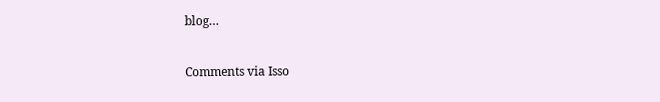blog…

Comments via Isso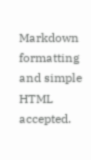Markdown formatting and simple HTML accepted.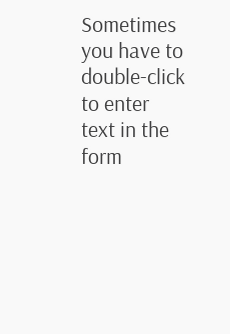Sometimes you have to double-click to enter text in the form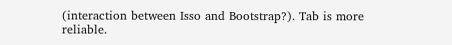(interaction between Isso and Bootstrap?). Tab is more reliable.